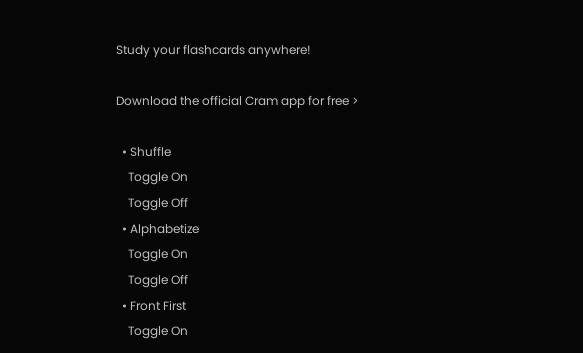Study your flashcards anywhere!

Download the official Cram app for free >

  • Shuffle
    Toggle On
    Toggle Off
  • Alphabetize
    Toggle On
    Toggle Off
  • Front First
    Toggle On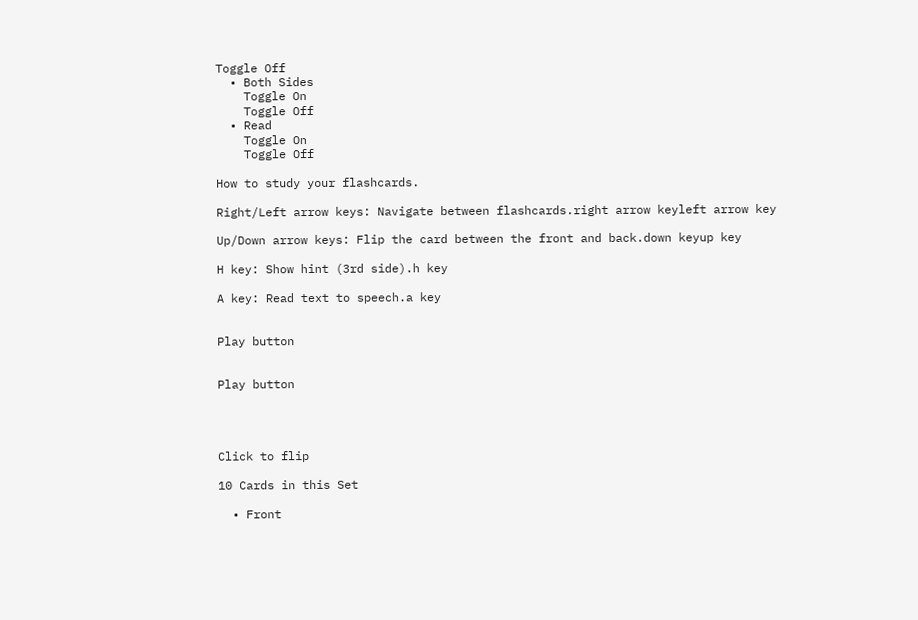Toggle Off
  • Both Sides
    Toggle On
    Toggle Off
  • Read
    Toggle On
    Toggle Off

How to study your flashcards.

Right/Left arrow keys: Navigate between flashcards.right arrow keyleft arrow key

Up/Down arrow keys: Flip the card between the front and back.down keyup key

H key: Show hint (3rd side).h key

A key: Read text to speech.a key


Play button


Play button




Click to flip

10 Cards in this Set

  • Front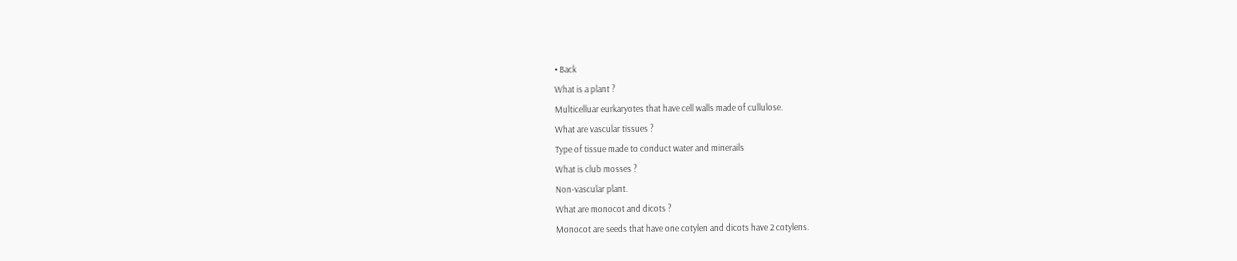• Back
What is a plant ?
Multicelluar eurkaryotes that have cell walls made of cullulose.
What are vascular tissues ?
Type of tissue made to conduct water and minerails
What is club mosses ?
Non-vascular plant.
What are monocot and dicots ?
Monocot are seeds that have one cotylen and dicots have 2 cotylens.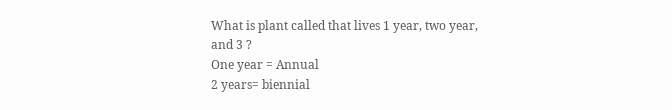What is plant called that lives 1 year, two year, and 3 ?
One year = Annual
2 years= biennial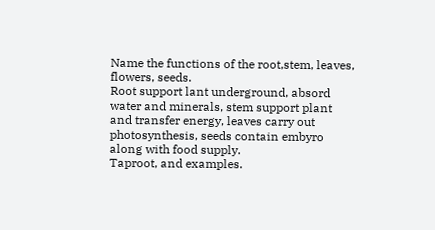Name the functions of the root,stem, leaves, flowers, seeds.
Root support lant underground, absord water and minerals, stem support plant and transfer energy, leaves carry out photosynthesis, seeds contain embyro along with food supply.
Taproot, and examples.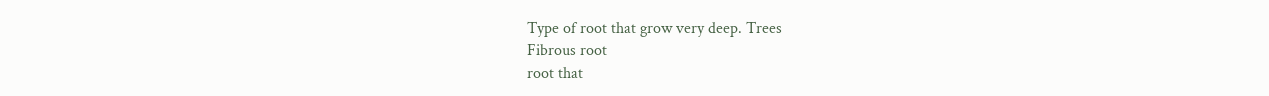Type of root that grow very deep. Trees
Fibrous root
root that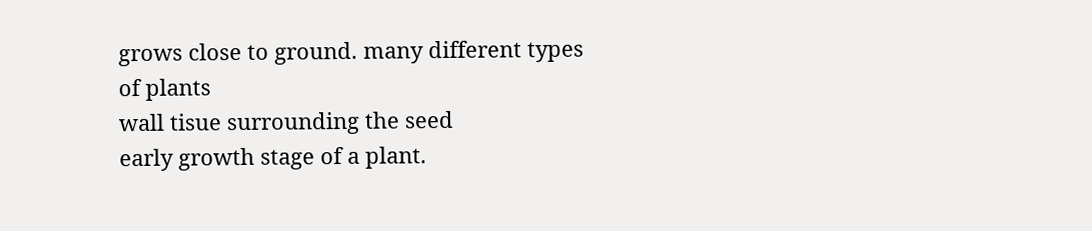grows close to ground. many different types of plants
wall tisue surrounding the seed
early growth stage of a plant.